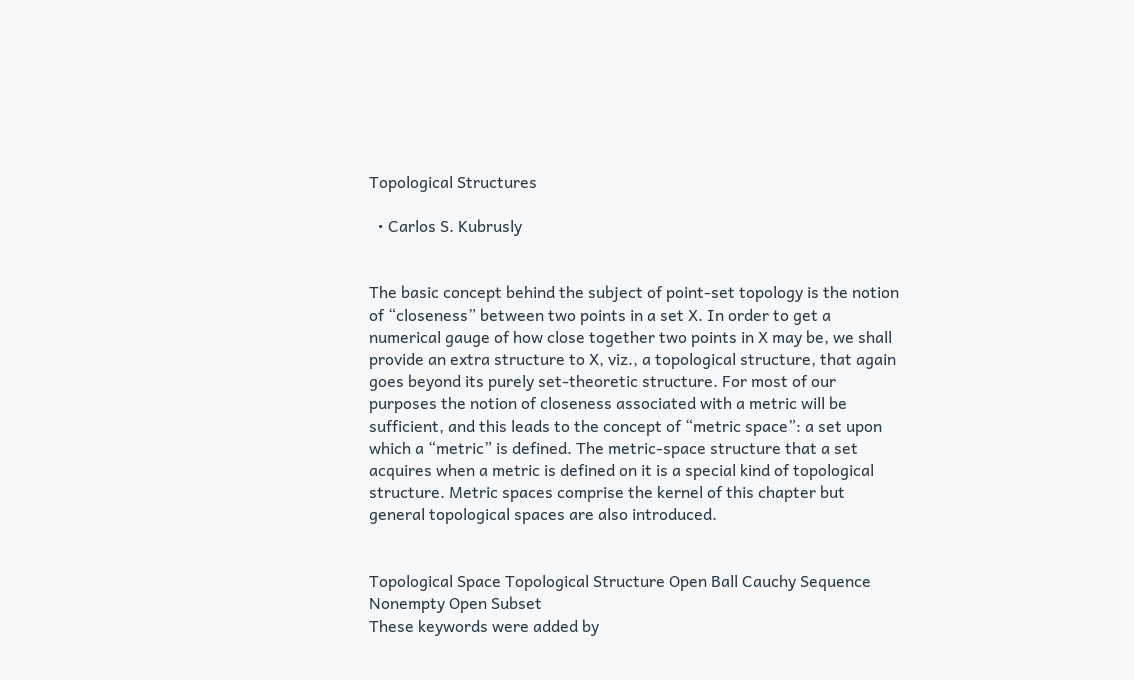Topological Structures

  • Carlos S. Kubrusly


The basic concept behind the subject of point-set topology is the notion of “closeness” between two points in a set X. In order to get a numerical gauge of how close together two points in X may be, we shall provide an extra structure to X, viz., a topological structure, that again goes beyond its purely set-theoretic structure. For most of our purposes the notion of closeness associated with a metric will be sufficient, and this leads to the concept of “metric space”: a set upon which a “metric” is defined. The metric-space structure that a set acquires when a metric is defined on it is a special kind of topological structure. Metric spaces comprise the kernel of this chapter but general topological spaces are also introduced.


Topological Space Topological Structure Open Ball Cauchy Sequence Nonempty Open Subset
These keywords were added by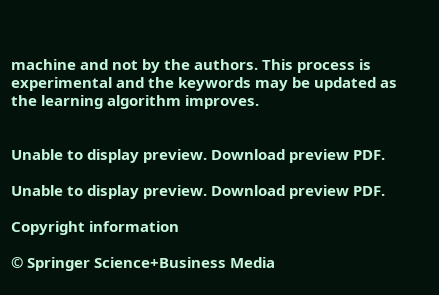machine and not by the authors. This process is experimental and the keywords may be updated as the learning algorithm improves.


Unable to display preview. Download preview PDF.

Unable to display preview. Download preview PDF.

Copyright information

© Springer Science+Business Media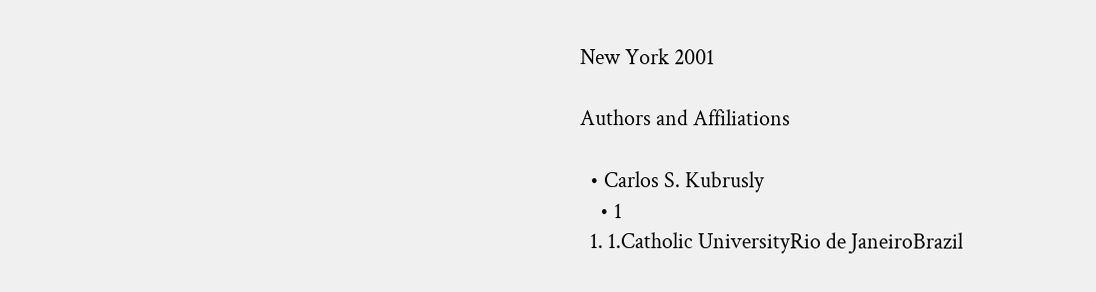New York 2001

Authors and Affiliations

  • Carlos S. Kubrusly
    • 1
  1. 1.Catholic UniversityRio de JaneiroBrazil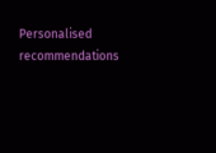Personalised recommendations